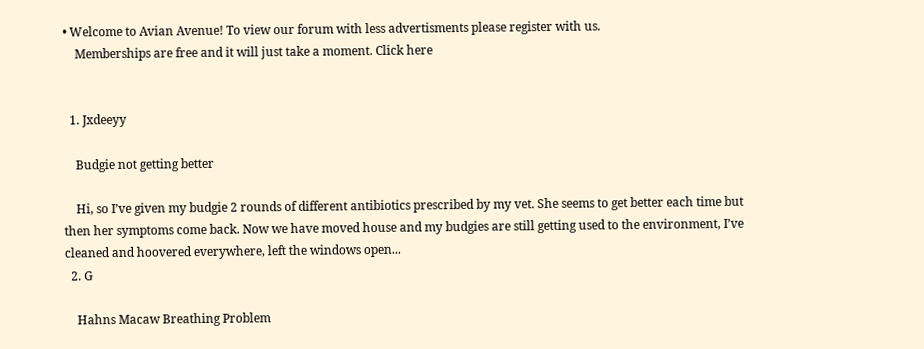• Welcome to Avian Avenue! To view our forum with less advertisments please register with us.
    Memberships are free and it will just take a moment. Click here


  1. Jxdeeyy

    Budgie not getting better

    Hi, so I’ve given my budgie 2 rounds of different antibiotics prescribed by my vet. She seems to get better each time but then her symptoms come back. Now we have moved house and my budgies are still getting used to the environment, I’ve cleaned and hoovered everywhere, left the windows open...
  2. G

    Hahns Macaw Breathing Problem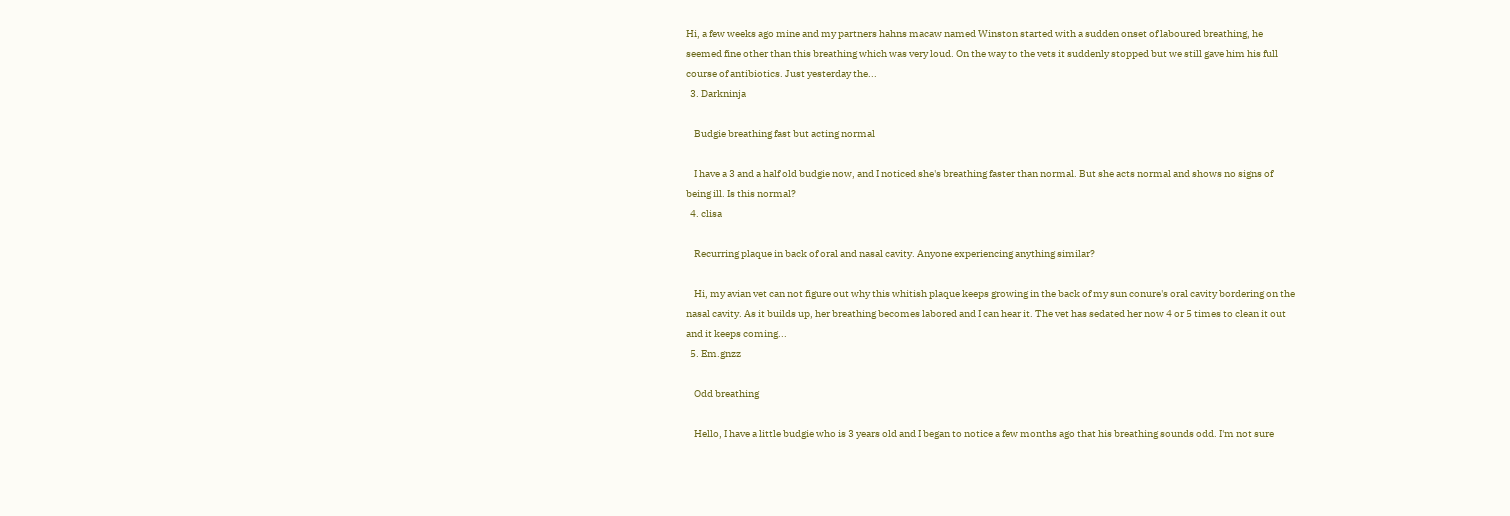Hi, a few weeks ago mine and my partners hahns macaw named Winston started with a sudden onset of laboured breathing, he seemed fine other than this breathing which was very loud. On the way to the vets it suddenly stopped but we still gave him his full course of antibiotics. Just yesterday the...
  3. Darkninja

    Budgie breathing fast but acting normal

    I have a 3 and a half old budgie now, and I noticed she's breathing faster than normal. But she acts normal and shows no signs of being ill. Is this normal?
  4. clisa

    Recurring plaque in back of oral and nasal cavity. Anyone experiencing anything similar?

    Hi, my avian vet can not figure out why this whitish plaque keeps growing in the back of my sun conure's oral cavity bordering on the nasal cavity. As it builds up, her breathing becomes labored and I can hear it. The vet has sedated her now 4 or 5 times to clean it out and it keeps coming...
  5. Em.gnzz

    Odd breathing

    Hello, I have a little budgie who is 3 years old and I began to notice a few months ago that his breathing sounds odd. I'm not sure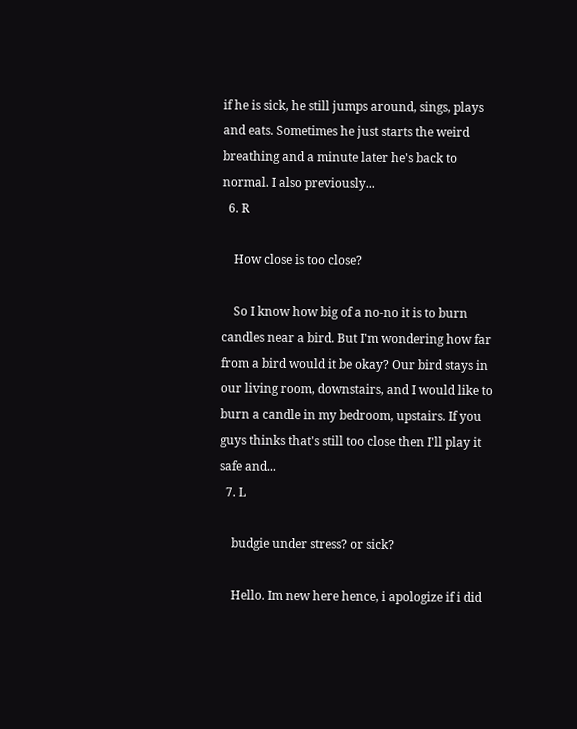if he is sick, he still jumps around, sings, plays and eats. Sometimes he just starts the weird breathing and a minute later he's back to normal. I also previously...
  6. R

    How close is too close?

    So I know how big of a no-no it is to burn candles near a bird. But I'm wondering how far from a bird would it be okay? Our bird stays in our living room, downstairs, and I would like to burn a candle in my bedroom, upstairs. If you guys thinks that's still too close then I'll play it safe and...
  7. L

    budgie under stress? or sick?

    Hello. Im new here hence, i apologize if i did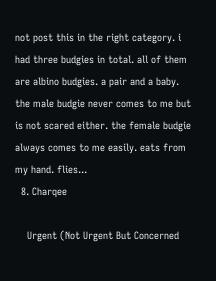not post this in the right category. i had three budgies in total. all of them are albino budgies. a pair and a baby. the male budgie never comes to me but is not scared either. the female budgie always comes to me easily. eats from my hand. flies...
  8. Charqee

    Urgent (Not Urgent But Concerned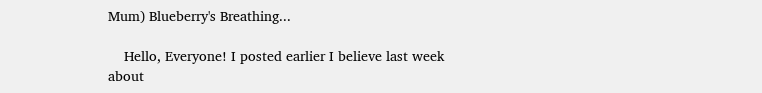Mum) Blueberry's Breathing...

    Hello, Everyone! I posted earlier I believe last week about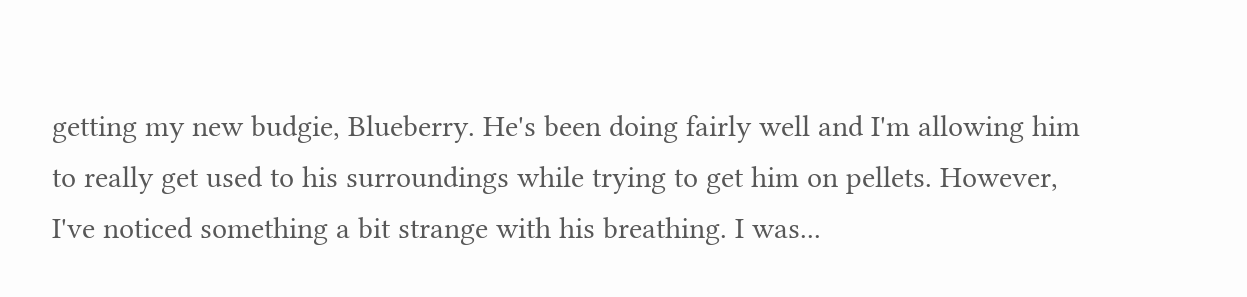getting my new budgie, Blueberry. He's been doing fairly well and I'm allowing him to really get used to his surroundings while trying to get him on pellets. However, I've noticed something a bit strange with his breathing. I was...